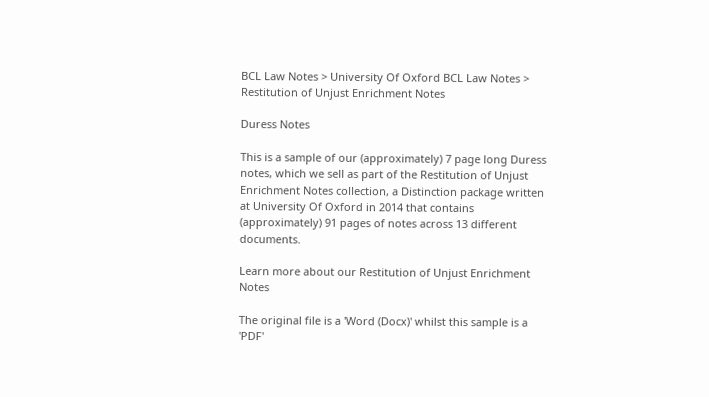BCL Law Notes > University Of Oxford BCL Law Notes > Restitution of Unjust Enrichment Notes

Duress Notes

This is a sample of our (approximately) 7 page long Duress notes, which we sell as part of the Restitution of Unjust Enrichment Notes collection, a Distinction package written at University Of Oxford in 2014 that contains (approximately) 91 pages of notes across 13 different documents.

Learn more about our Restitution of Unjust Enrichment Notes

The original file is a 'Word (Docx)' whilst this sample is a 'PDF'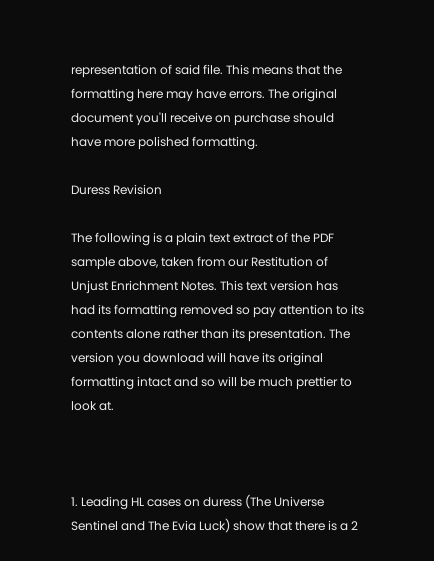representation of said file. This means that the formatting here may have errors. The original document you'll receive on purchase should have more polished formatting.

Duress Revision

The following is a plain text extract of the PDF sample above, taken from our Restitution of Unjust Enrichment Notes. This text version has had its formatting removed so pay attention to its contents alone rather than its presentation. The version you download will have its original formatting intact and so will be much prettier to look at.



1. Leading HL cases on duress (The Universe Sentinel and The Evia Luck) show that there is a 2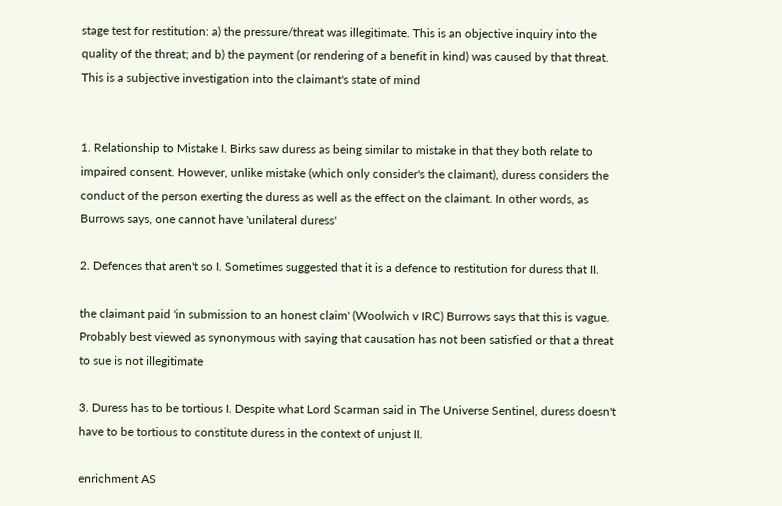stage test for restitution: a) the pressure/threat was illegitimate. This is an objective inquiry into the quality of the threat; and b) the payment (or rendering of a benefit in kind) was caused by that threat. This is a subjective investigation into the claimant's state of mind


1. Relationship to Mistake I. Birks saw duress as being similar to mistake in that they both relate to impaired consent. However, unlike mistake (which only consider's the claimant), duress considers the conduct of the person exerting the duress as well as the effect on the claimant. In other words, as Burrows says, one cannot have 'unilateral duress'

2. Defences that aren't so I. Sometimes suggested that it is a defence to restitution for duress that II.

the claimant paid 'in submission to an honest claim' (Woolwich v IRC) Burrows says that this is vague. Probably best viewed as synonymous with saying that causation has not been satisfied or that a threat to sue is not illegitimate

3. Duress has to be tortious I. Despite what Lord Scarman said in The Universe Sentinel, duress doesn't have to be tortious to constitute duress in the context of unjust II.

enrichment AS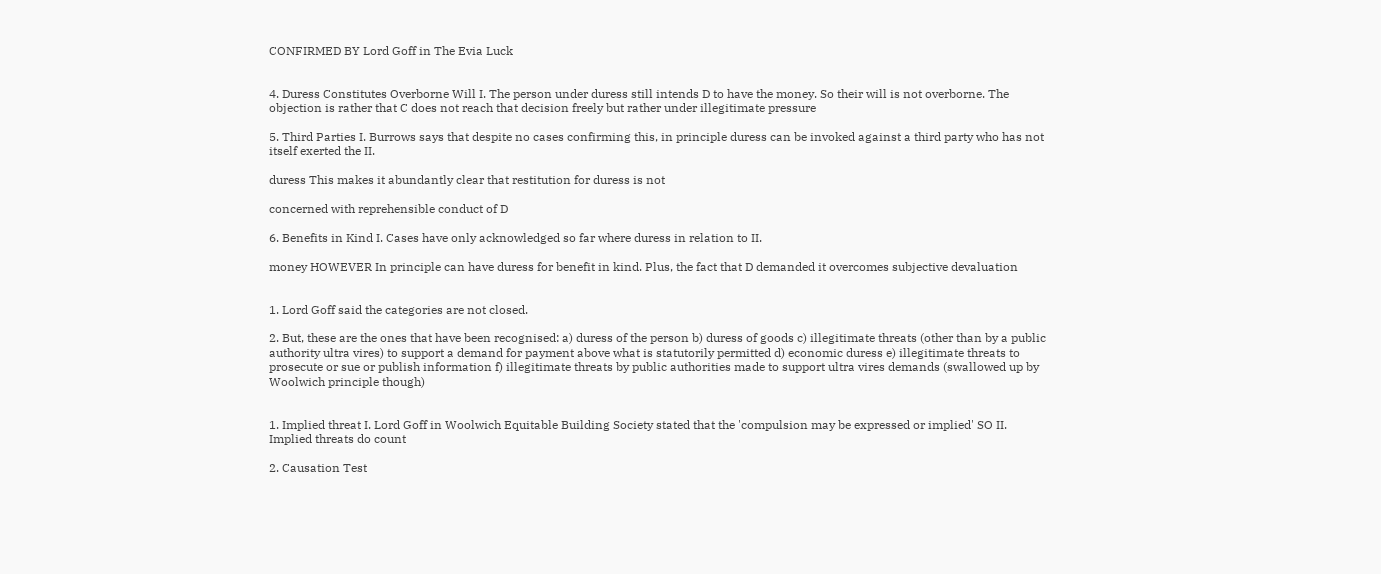CONFIRMED BY Lord Goff in The Evia Luck


4. Duress Constitutes Overborne Will I. The person under duress still intends D to have the money. So their will is not overborne. The objection is rather that C does not reach that decision freely but rather under illegitimate pressure

5. Third Parties I. Burrows says that despite no cases confirming this, in principle duress can be invoked against a third party who has not itself exerted the II.

duress This makes it abundantly clear that restitution for duress is not

concerned with reprehensible conduct of D

6. Benefits in Kind I. Cases have only acknowledged so far where duress in relation to II.

money HOWEVER In principle can have duress for benefit in kind. Plus, the fact that D demanded it overcomes subjective devaluation


1. Lord Goff said the categories are not closed.

2. But, these are the ones that have been recognised: a) duress of the person b) duress of goods c) illegitimate threats (other than by a public authority ultra vires) to support a demand for payment above what is statutorily permitted d) economic duress e) illegitimate threats to prosecute or sue or publish information f) illegitimate threats by public authorities made to support ultra vires demands (swallowed up by Woolwich principle though)


1. Implied threat I. Lord Goff in Woolwich Equitable Building Society stated that the 'compulsion may be expressed or implied' SO II. Implied threats do count

2. Causation Test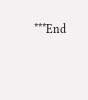***End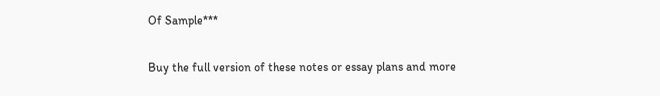Of Sample***

Buy the full version of these notes or essay plans and more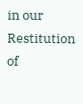in our Restitution of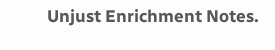Unjust Enrichment Notes.